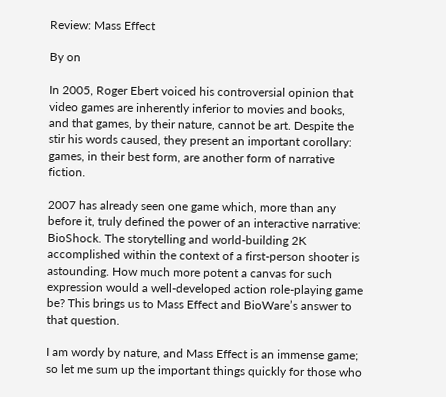Review: Mass Effect

By on

In 2005, Roger Ebert voiced his controversial opinion that video games are inherently inferior to movies and books, and that games, by their nature, cannot be art. Despite the stir his words caused, they present an important corollary: games, in their best form, are another form of narrative fiction.

2007 has already seen one game which, more than any before it, truly defined the power of an interactive narrative: BioShock. The storytelling and world-building 2K accomplished within the context of a first-person shooter is astounding. How much more potent a canvas for such expression would a well-developed action role-playing game be? This brings us to Mass Effect and BioWare’s answer to that question.

I am wordy by nature, and Mass Effect is an immense game; so let me sum up the important things quickly for those who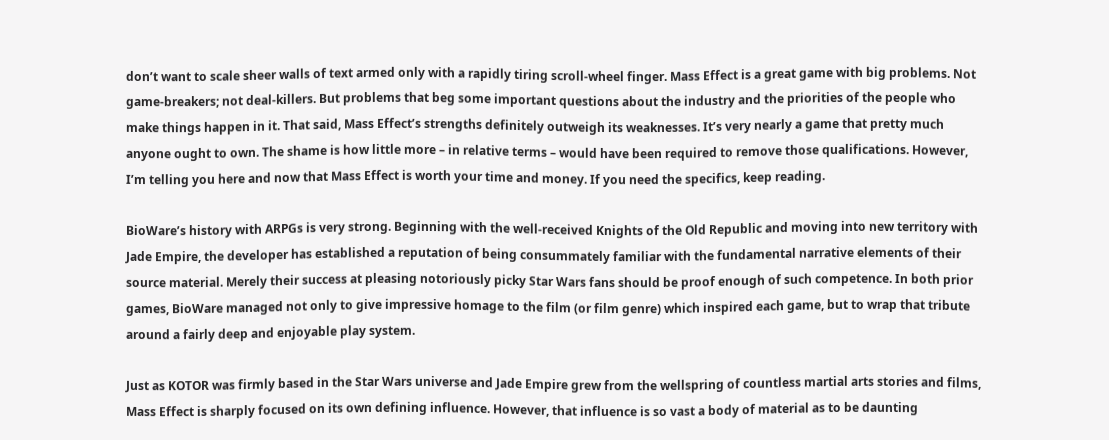don’t want to scale sheer walls of text armed only with a rapidly tiring scroll-wheel finger. Mass Effect is a great game with big problems. Not game-breakers; not deal-killers. But problems that beg some important questions about the industry and the priorities of the people who make things happen in it. That said, Mass Effect’s strengths definitely outweigh its weaknesses. It’s very nearly a game that pretty much anyone ought to own. The shame is how little more – in relative terms – would have been required to remove those qualifications. However, I’m telling you here and now that Mass Effect is worth your time and money. If you need the specifics, keep reading.

BioWare’s history with ARPGs is very strong. Beginning with the well-received Knights of the Old Republic and moving into new territory with Jade Empire, the developer has established a reputation of being consummately familiar with the fundamental narrative elements of their source material. Merely their success at pleasing notoriously picky Star Wars fans should be proof enough of such competence. In both prior games, BioWare managed not only to give impressive homage to the film (or film genre) which inspired each game, but to wrap that tribute around a fairly deep and enjoyable play system.

Just as KOTOR was firmly based in the Star Wars universe and Jade Empire grew from the wellspring of countless martial arts stories and films, Mass Effect is sharply focused on its own defining influence. However, that influence is so vast a body of material as to be daunting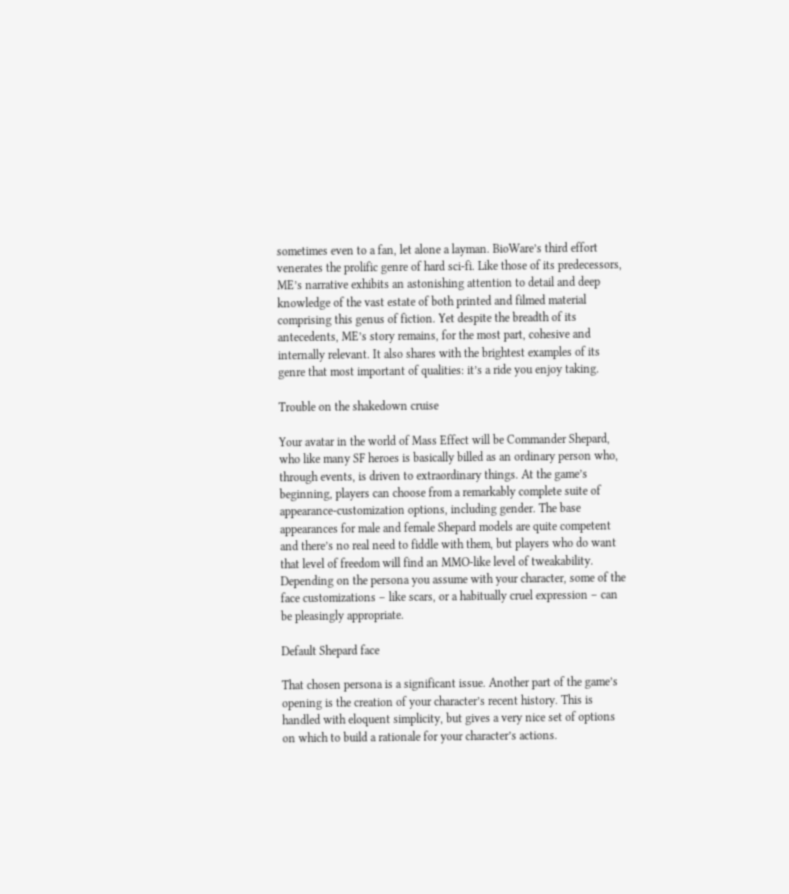sometimes even to a fan, let alone a layman. BioWare’s third effort venerates the prolific genre of hard sci-fi. Like those of its predecessors, ME’s narrative exhibits an astonishing attention to detail and deep knowledge of the vast estate of both printed and filmed material comprising this genus of fiction. Yet despite the breadth of its antecedents, ME’s story remains, for the most part, cohesive and internally relevant. It also shares with the brightest examples of its genre that most important of qualities: it’s a ride you enjoy taking.

Trouble on the shakedown cruise

Your avatar in the world of Mass Effect will be Commander Shepard, who like many SF heroes is basically billed as an ordinary person who, through events, is driven to extraordinary things. At the game’s beginning, players can choose from a remarkably complete suite of appearance-customization options, including gender. The base appearances for male and female Shepard models are quite competent and there’s no real need to fiddle with them, but players who do want that level of freedom will find an MMO-like level of tweakability. Depending on the persona you assume with your character, some of the face customizations – like scars, or a habitually cruel expression – can be pleasingly appropriate.

Default Shepard face

That chosen persona is a significant issue. Another part of the game’s opening is the creation of your character’s recent history. This is handled with eloquent simplicity, but gives a very nice set of options on which to build a rationale for your character’s actions.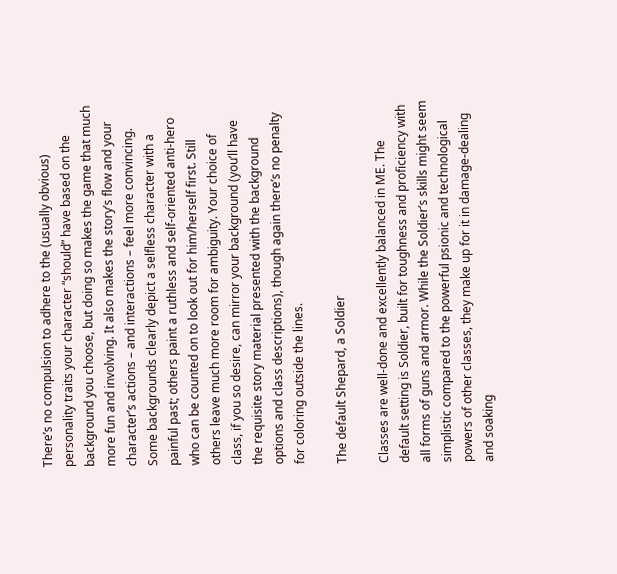There’s no compulsion to adhere to the (usually obvious) personality traits your character “should” have based on the background you choose, but doing so makes the game that much more fun and involving. It also makes the story’s flow and your character’s actions – and interactions – feel more convincing. Some backgrounds clearly depict a selfless character with a painful past; others paint a ruthless and self-oriented anti-hero who can be counted on to look out for him/herself first. Still others leave much more room for ambiguity. Your choice of class, if you so desire, can mirror your background (you’ll have the requisite story material presented with the background options and class descriptions), though again there’s no penalty for coloring outside the lines.

The default Shepard, a Soldier

Classes are well-done and excellently balanced in ME. The default setting is Soldier, built for toughness and proficiency with all forms of guns and armor. While the Soldier’s skills might seem simplistic compared to the powerful psionic and technological powers of other classes, they make up for it in damage-dealing and soaking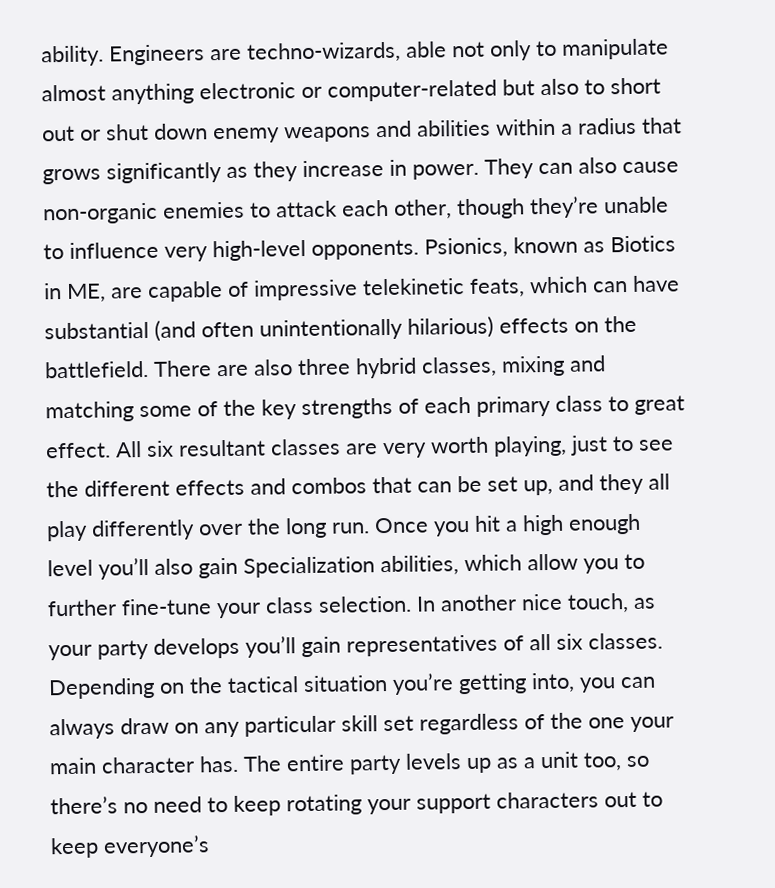ability. Engineers are techno-wizards, able not only to manipulate almost anything electronic or computer-related but also to short out or shut down enemy weapons and abilities within a radius that grows significantly as they increase in power. They can also cause non-organic enemies to attack each other, though they’re unable to influence very high-level opponents. Psionics, known as Biotics in ME, are capable of impressive telekinetic feats, which can have substantial (and often unintentionally hilarious) effects on the battlefield. There are also three hybrid classes, mixing and matching some of the key strengths of each primary class to great effect. All six resultant classes are very worth playing, just to see the different effects and combos that can be set up, and they all play differently over the long run. Once you hit a high enough level you’ll also gain Specialization abilities, which allow you to further fine-tune your class selection. In another nice touch, as your party develops you’ll gain representatives of all six classes. Depending on the tactical situation you’re getting into, you can always draw on any particular skill set regardless of the one your main character has. The entire party levels up as a unit too, so there’s no need to keep rotating your support characters out to keep everyone’s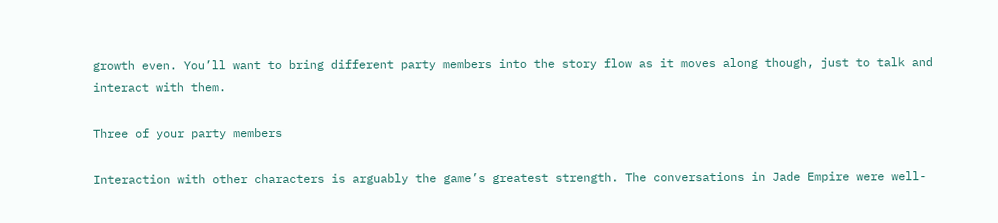growth even. You’ll want to bring different party members into the story flow as it moves along though, just to talk and interact with them.

Three of your party members

Interaction with other characters is arguably the game’s greatest strength. The conversations in Jade Empire were well-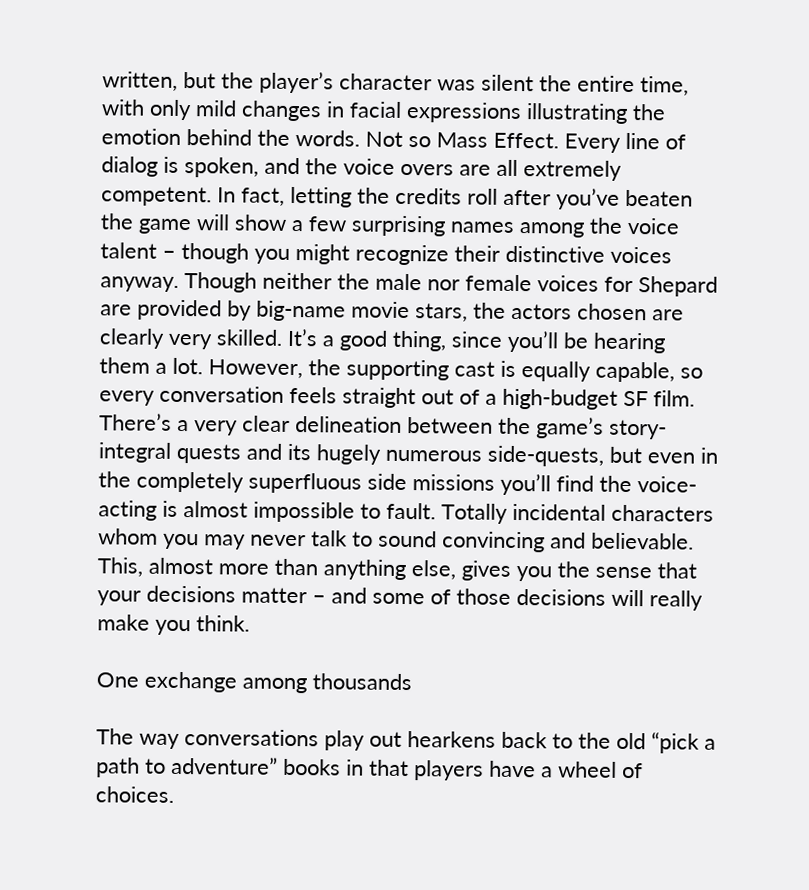written, but the player’s character was silent the entire time, with only mild changes in facial expressions illustrating the emotion behind the words. Not so Mass Effect. Every line of dialog is spoken, and the voice overs are all extremely competent. In fact, letting the credits roll after you’ve beaten the game will show a few surprising names among the voice talent – though you might recognize their distinctive voices anyway. Though neither the male nor female voices for Shepard are provided by big-name movie stars, the actors chosen are clearly very skilled. It’s a good thing, since you’ll be hearing them a lot. However, the supporting cast is equally capable, so every conversation feels straight out of a high-budget SF film. There’s a very clear delineation between the game’s story-integral quests and its hugely numerous side-quests, but even in the completely superfluous side missions you’ll find the voice-acting is almost impossible to fault. Totally incidental characters whom you may never talk to sound convincing and believable. This, almost more than anything else, gives you the sense that your decisions matter – and some of those decisions will really make you think.

One exchange among thousands

The way conversations play out hearkens back to the old “pick a path to adventure” books in that players have a wheel of choices.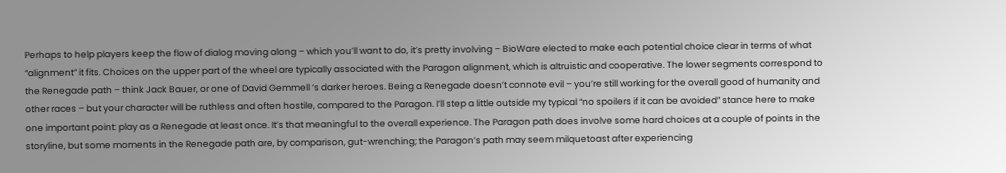Perhaps to help players keep the flow of dialog moving along – which you’ll want to do, it’s pretty involving – BioWare elected to make each potential choice clear in terms of what “alignment” it fits. Choices on the upper part of the wheel are typically associated with the Paragon alignment, which is altruistic and cooperative. The lower segments correspond to the Renegade path – think Jack Bauer, or one of David Gemmell ‘s darker heroes. Being a Renegade doesn’t connote evil – you’re still working for the overall good of humanity and other races – but your character will be ruthless and often hostile, compared to the Paragon. I’ll step a little outside my typical “no spoilers if it can be avoided” stance here to make one important point: play as a Renegade at least once. It’s that meaningful to the overall experience. The Paragon path does involve some hard choices at a couple of points in the storyline, but some moments in the Renegade path are, by comparison, gut-wrenching; the Paragon’s path may seem milquetoast after experiencing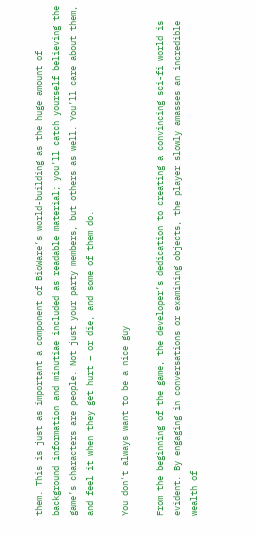them. This is just as important a component of BioWare’s world-building as the huge amount of background information and minutiae included as readable material; you’ll catch yourself believing the game’s characters are people. Not just your party members, but others as well. You’ll care about them, and feel it when they get hurt – or die, and some of them do.

You don't always want to be a nice guy

From the beginning of the game, the developer’s dedication to creating a convincing sci-fi world is evident. By engaging in conversations or examining objects, the player slowly amasses an incredible wealth of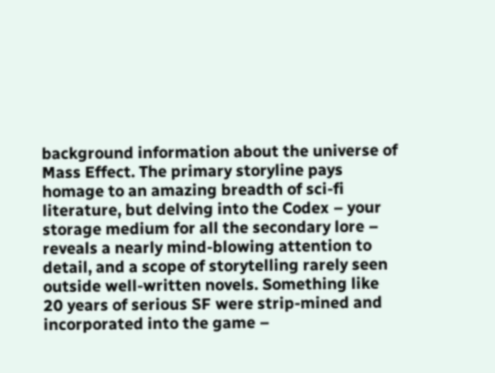background information about the universe of Mass Effect. The primary storyline pays homage to an amazing breadth of sci-fi literature, but delving into the Codex – your storage medium for all the secondary lore – reveals a nearly mind-blowing attention to detail, and a scope of storytelling rarely seen outside well-written novels. Something like 20 years of serious SF were strip-mined and incorporated into the game –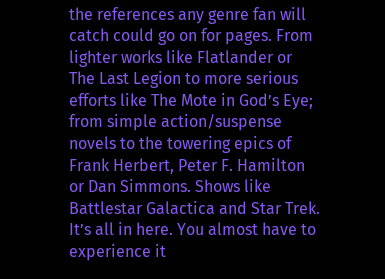the references any genre fan will catch could go on for pages. From lighter works like Flatlander or The Last Legion to more serious efforts like The Mote in God’s Eye; from simple action/suspense novels to the towering epics of Frank Herbert, Peter F. Hamilton or Dan Simmons. Shows like Battlestar Galactica and Star Trek. It’s all in here. You almost have to experience it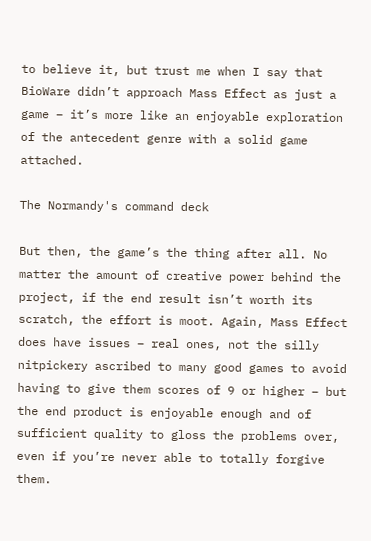to believe it, but trust me when I say that BioWare didn’t approach Mass Effect as just a game – it’s more like an enjoyable exploration of the antecedent genre with a solid game attached.

The Normandy's command deck

But then, the game’s the thing after all. No matter the amount of creative power behind the project, if the end result isn’t worth its scratch, the effort is moot. Again, Mass Effect does have issues – real ones, not the silly nitpickery ascribed to many good games to avoid having to give them scores of 9 or higher – but the end product is enjoyable enough and of sufficient quality to gloss the problems over, even if you’re never able to totally forgive them.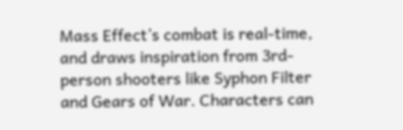Mass Effect’s combat is real-time, and draws inspiration from 3rd-person shooters like Syphon Filter and Gears of War. Characters can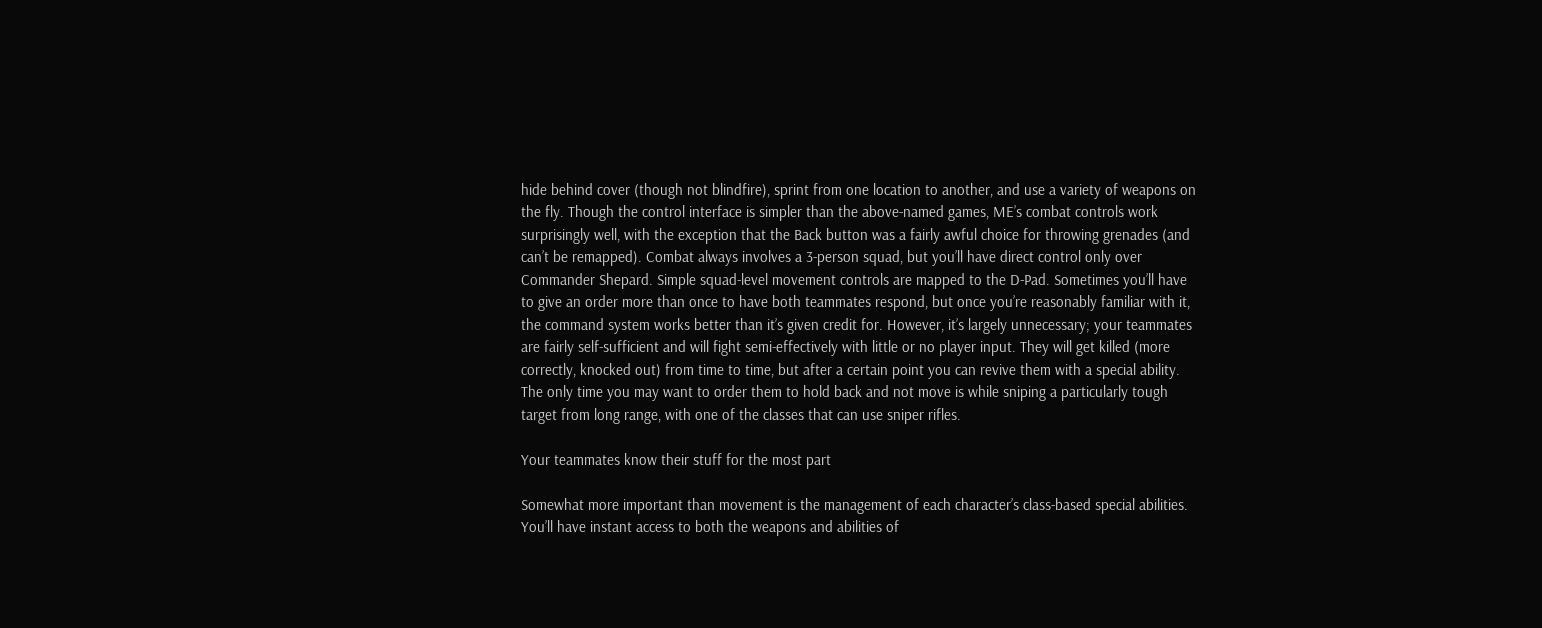hide behind cover (though not blindfire), sprint from one location to another, and use a variety of weapons on the fly. Though the control interface is simpler than the above-named games, ME’s combat controls work surprisingly well, with the exception that the Back button was a fairly awful choice for throwing grenades (and can’t be remapped). Combat always involves a 3-person squad, but you’ll have direct control only over Commander Shepard. Simple squad-level movement controls are mapped to the D-Pad. Sometimes you’ll have to give an order more than once to have both teammates respond, but once you’re reasonably familiar with it, the command system works better than it’s given credit for. However, it’s largely unnecessary; your teammates are fairly self-sufficient and will fight semi-effectively with little or no player input. They will get killed (more correctly, knocked out) from time to time, but after a certain point you can revive them with a special ability. The only time you may want to order them to hold back and not move is while sniping a particularly tough target from long range, with one of the classes that can use sniper rifles.

Your teammates know their stuff for the most part

Somewhat more important than movement is the management of each character’s class-based special abilities. You’ll have instant access to both the weapons and abilities of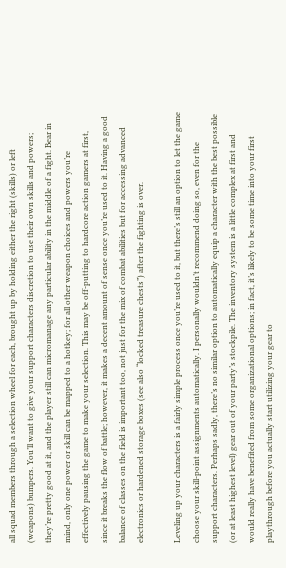all squad members through a selection wheel for each, brought up by holding either the right (skills) or left (weapons) bumpers. You’ll want to give your support characters discretion to use their own skills and powers; they’re pretty good at it, and the player still can micromanage any particular ability in the middle of a fight. Bear in mind, only one power or skill can be mapped to a hotkey; for all other weapon choices and powers you’re effectively pausing the game to make your selection. This may be off-putting to hardcore action gamers at first, since it breaks the flow of battle; however, it makes a decent amount of sense once you’re used to it. Having a good balance of classes on the field is important too, not just for the mix of combat abilities but for accessing advanced electronics or hardened storage boxes (see also “locked treasure chests”) after the fighting is over.

Leveling up your characters is a fairly simple process once you’re used to it, but there’s still an option to let the game choose your skill-point assignments automatically. I personally wouldn’t recommend doing so, even for the support characters. Perhaps sadly, there’s no similar option to automatically equip a character with the best possible (or at least highest level) gear out of your party’s stockpile. The inventory system is a little complex at first and would really have benefited from some organizational options; in fact, it’s likely to be some time into your first playthrough before you actually start utilizing your gear to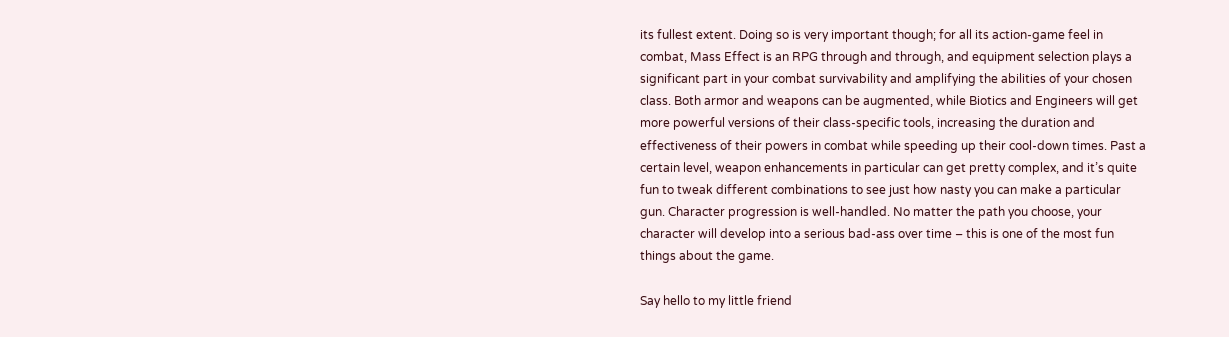its fullest extent. Doing so is very important though; for all its action-game feel in combat, Mass Effect is an RPG through and through, and equipment selection plays a significant part in your combat survivability and amplifying the abilities of your chosen class. Both armor and weapons can be augmented, while Biotics and Engineers will get more powerful versions of their class-specific tools, increasing the duration and effectiveness of their powers in combat while speeding up their cool-down times. Past a certain level, weapon enhancements in particular can get pretty complex, and it’s quite fun to tweak different combinations to see just how nasty you can make a particular gun. Character progression is well-handled. No matter the path you choose, your character will develop into a serious bad-ass over time – this is one of the most fun things about the game.

Say hello to my little friend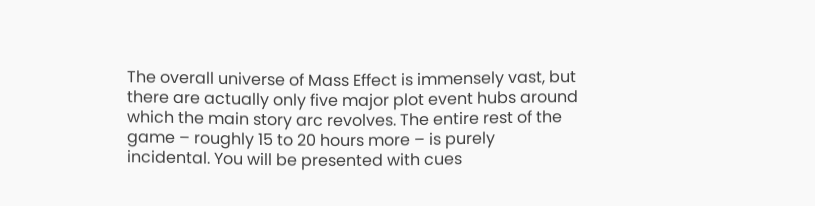The overall universe of Mass Effect is immensely vast, but there are actually only five major plot event hubs around which the main story arc revolves. The entire rest of the game – roughly 15 to 20 hours more – is purely incidental. You will be presented with cues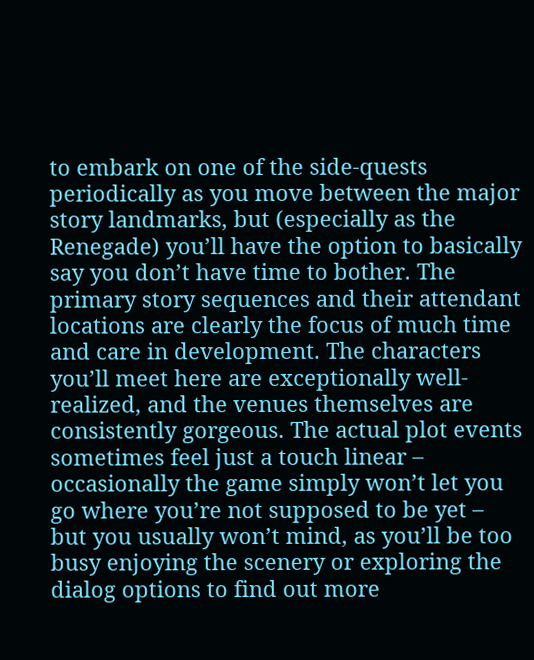to embark on one of the side-quests periodically as you move between the major story landmarks, but (especially as the Renegade) you’ll have the option to basically say you don’t have time to bother. The primary story sequences and their attendant locations are clearly the focus of much time and care in development. The characters you’ll meet here are exceptionally well-realized, and the venues themselves are consistently gorgeous. The actual plot events sometimes feel just a touch linear – occasionally the game simply won’t let you go where you’re not supposed to be yet – but you usually won’t mind, as you’ll be too busy enjoying the scenery or exploring the dialog options to find out more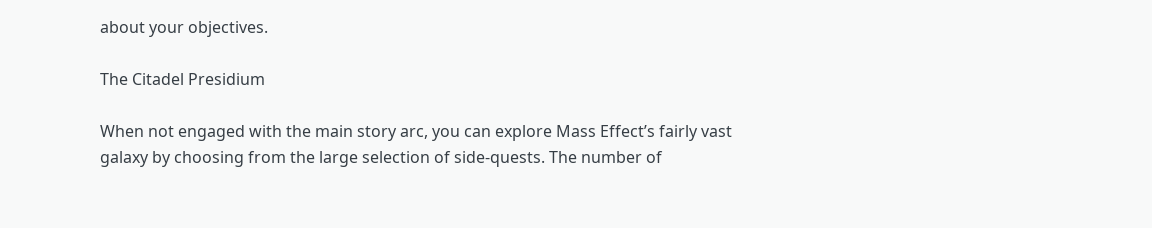about your objectives.

The Citadel Presidium

When not engaged with the main story arc, you can explore Mass Effect’s fairly vast galaxy by choosing from the large selection of side-quests. The number of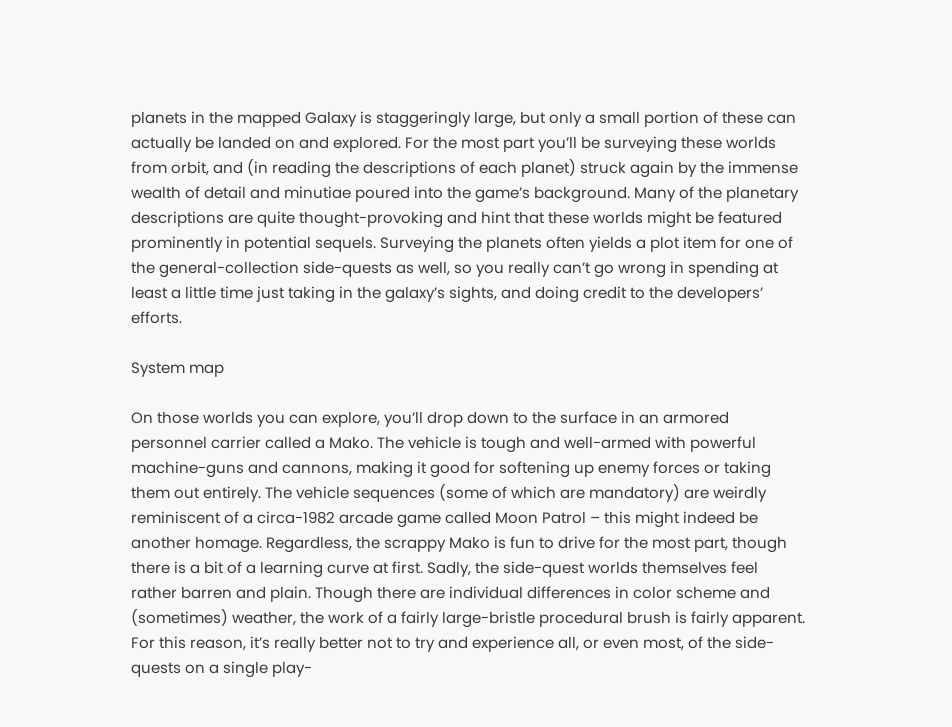planets in the mapped Galaxy is staggeringly large, but only a small portion of these can actually be landed on and explored. For the most part you’ll be surveying these worlds from orbit, and (in reading the descriptions of each planet) struck again by the immense wealth of detail and minutiae poured into the game’s background. Many of the planetary descriptions are quite thought-provoking and hint that these worlds might be featured prominently in potential sequels. Surveying the planets often yields a plot item for one of the general-collection side-quests as well, so you really can’t go wrong in spending at least a little time just taking in the galaxy’s sights, and doing credit to the developers’ efforts.

System map

On those worlds you can explore, you’ll drop down to the surface in an armored personnel carrier called a Mako. The vehicle is tough and well-armed with powerful machine-guns and cannons, making it good for softening up enemy forces or taking them out entirely. The vehicle sequences (some of which are mandatory) are weirdly reminiscent of a circa-1982 arcade game called Moon Patrol – this might indeed be another homage. Regardless, the scrappy Mako is fun to drive for the most part, though there is a bit of a learning curve at first. Sadly, the side-quest worlds themselves feel rather barren and plain. Though there are individual differences in color scheme and (sometimes) weather, the work of a fairly large-bristle procedural brush is fairly apparent. For this reason, it’s really better not to try and experience all, or even most, of the side-quests on a single play-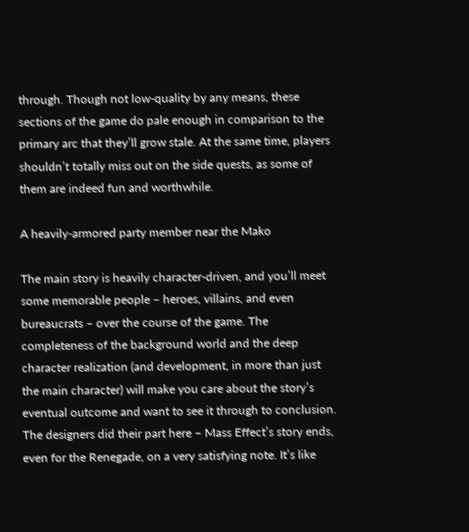through. Though not low-quality by any means, these sections of the game do pale enough in comparison to the primary arc that they’ll grow stale. At the same time, players shouldn’t totally miss out on the side quests, as some of them are indeed fun and worthwhile.

A heavily-armored party member near the Mako

The main story is heavily character-driven, and you’ll meet some memorable people – heroes, villains, and even bureaucrats – over the course of the game. The completeness of the background world and the deep character realization (and development, in more than just the main character) will make you care about the story’s eventual outcome and want to see it through to conclusion. The designers did their part here – Mass Effect’s story ends, even for the Renegade, on a very satisfying note. It’s like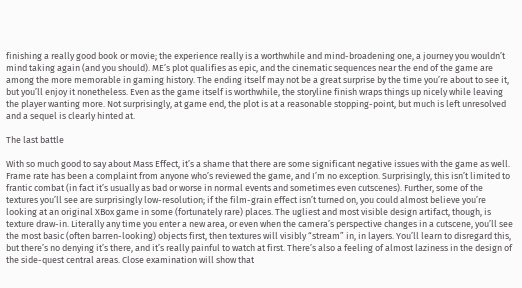finishing a really good book or movie; the experience really is a worthwhile and mind-broadening one, a journey you wouldn’t mind taking again (and you should). ME’s plot qualifies as epic, and the cinematic sequences near the end of the game are among the more memorable in gaming history. The ending itself may not be a great surprise by the time you’re about to see it, but you’ll enjoy it nonetheless. Even as the game itself is worthwhile, the storyline finish wraps things up nicely while leaving the player wanting more. Not surprisingly, at game end, the plot is at a reasonable stopping-point, but much is left unresolved and a sequel is clearly hinted at.

The last battle

With so much good to say about Mass Effect, it’s a shame that there are some significant negative issues with the game as well. Frame rate has been a complaint from anyone who’s reviewed the game, and I’m no exception. Surprisingly, this isn’t limited to frantic combat (in fact it’s usually as bad or worse in normal events and sometimes even cutscenes). Further, some of the textures you’ll see are surprisingly low-resolution; if the film-grain effect isn’t turned on, you could almost believe you’re looking at an original XBox game in some (fortunately rare) places. The ugliest and most visible design artifact, though, is texture draw-in. Literally any time you enter a new area, or even when the camera’s perspective changes in a cutscene, you’ll see the most basic (often barren-looking) objects first, then textures will visibly “stream” in, in layers. You’ll learn to disregard this, but there’s no denying it’s there, and it’s really painful to watch at first. There’s also a feeling of almost laziness in the design of the side-quest central areas. Close examination will show that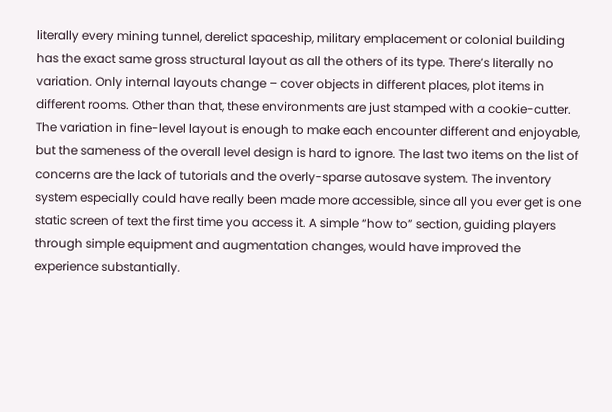literally every mining tunnel, derelict spaceship, military emplacement or colonial building has the exact same gross structural layout as all the others of its type. There’s literally no variation. Only internal layouts change – cover objects in different places, plot items in different rooms. Other than that, these environments are just stamped with a cookie-cutter. The variation in fine-level layout is enough to make each encounter different and enjoyable, but the sameness of the overall level design is hard to ignore. The last two items on the list of concerns are the lack of tutorials and the overly-sparse autosave system. The inventory system especially could have really been made more accessible, since all you ever get is one static screen of text the first time you access it. A simple “how to” section, guiding players through simple equipment and augmentation changes, would have improved the experience substantially.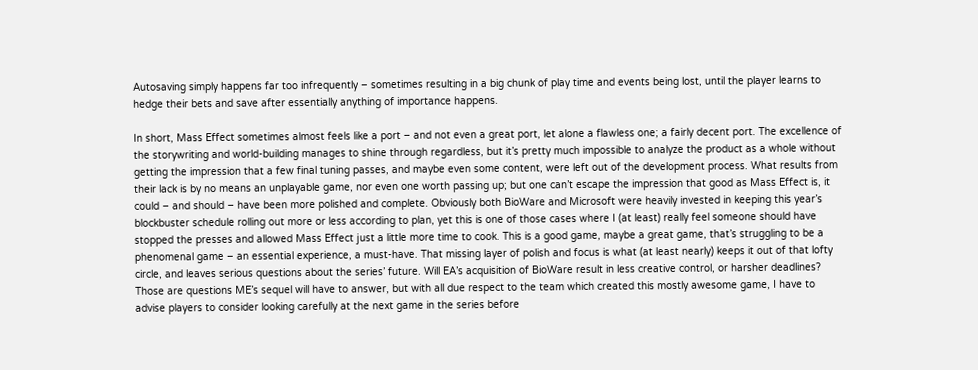Autosaving simply happens far too infrequently – sometimes resulting in a big chunk of play time and events being lost, until the player learns to hedge their bets and save after essentially anything of importance happens.

In short, Mass Effect sometimes almost feels like a port – and not even a great port, let alone a flawless one; a fairly decent port. The excellence of the storywriting and world-building manages to shine through regardless, but it’s pretty much impossible to analyze the product as a whole without getting the impression that a few final tuning passes, and maybe even some content, were left out of the development process. What results from their lack is by no means an unplayable game, nor even one worth passing up; but one can’t escape the impression that good as Mass Effect is, it could – and should – have been more polished and complete. Obviously both BioWare and Microsoft were heavily invested in keeping this year’s blockbuster schedule rolling out more or less according to plan, yet this is one of those cases where I (at least) really feel someone should have stopped the presses and allowed Mass Effect just a little more time to cook. This is a good game, maybe a great game, that’s struggling to be a phenomenal game – an essential experience, a must-have. That missing layer of polish and focus is what (at least nearly) keeps it out of that lofty circle, and leaves serious questions about the series’ future. Will EA’s acquisition of BioWare result in less creative control, or harsher deadlines? Those are questions ME’s sequel will have to answer, but with all due respect to the team which created this mostly awesome game, I have to advise players to consider looking carefully at the next game in the series before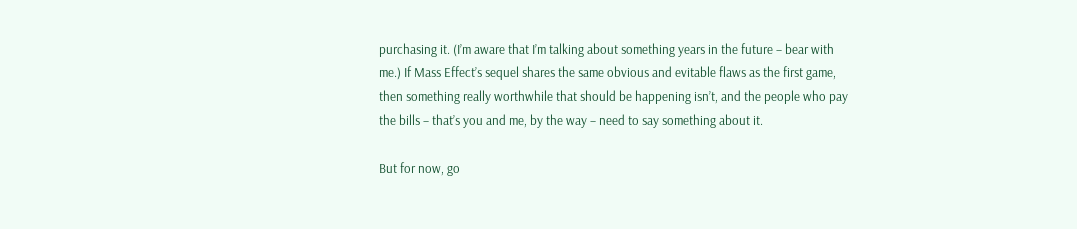purchasing it. (I’m aware that I’m talking about something years in the future – bear with me.) If Mass Effect’s sequel shares the same obvious and evitable flaws as the first game, then something really worthwhile that should be happening isn’t, and the people who pay the bills – that’s you and me, by the way – need to say something about it.

But for now, go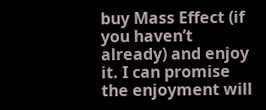buy Mass Effect (if you haven’t already) and enjoy it. I can promise the enjoyment will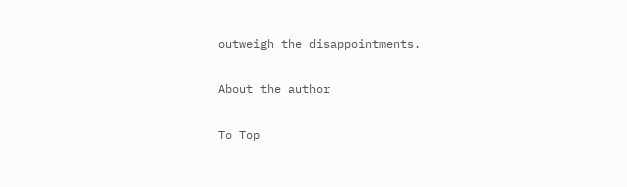outweigh the disappointments.

About the author

To Top